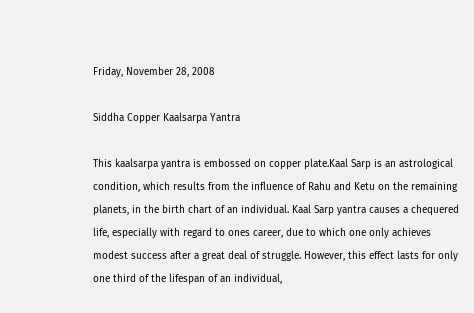Friday, November 28, 2008

Siddha Copper Kaalsarpa Yantra

This kaalsarpa yantra is embossed on copper plate.Kaal Sarp is an astrological condition, which results from the influence of Rahu and Ketu on the remaining planets, in the birth chart of an individual. Kaal Sarp yantra causes a chequered life, especially with regard to ones career, due to which one only achieves modest success after a great deal of struggle. However, this effect lasts for only one third of the lifespan of an individual,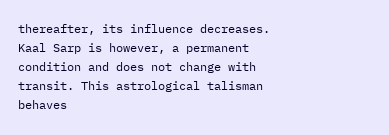thereafter, its influence decreases. Kaal Sarp is however, a permanent condition and does not change with transit. This astrological talisman behaves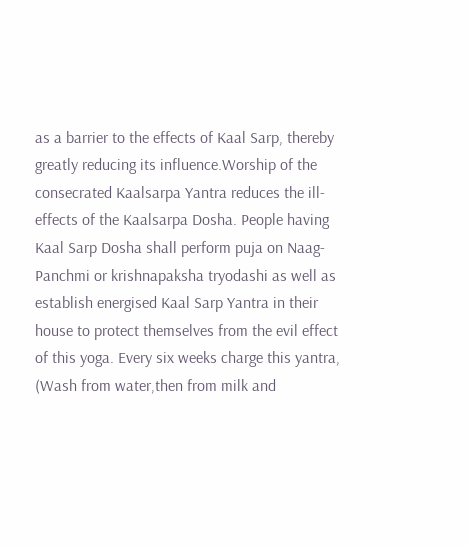as a barrier to the effects of Kaal Sarp, thereby greatly reducing its influence.Worship of the consecrated Kaalsarpa Yantra reduces the ill-effects of the Kaalsarpa Dosha. People having Kaal Sarp Dosha shall perform puja on Naag-Panchmi or krishnapaksha tryodashi as well as establish energised Kaal Sarp Yantra in their house to protect themselves from the evil effect of this yoga. Every six weeks charge this yantra, (Wash from water,then from milk and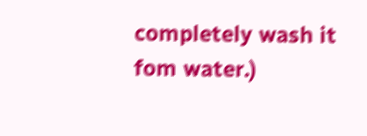completely wash it fom water.)